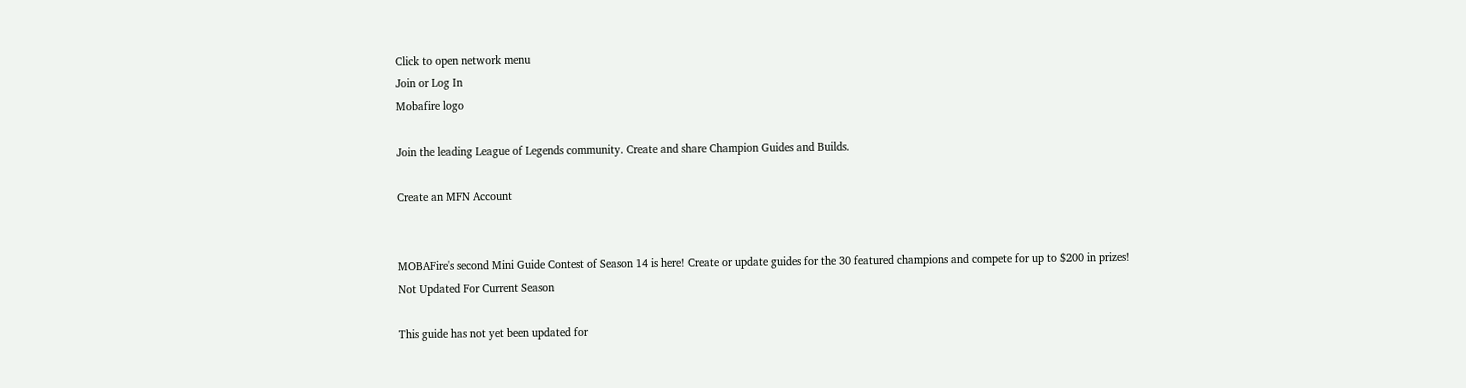Click to open network menu
Join or Log In
Mobafire logo

Join the leading League of Legends community. Create and share Champion Guides and Builds.

Create an MFN Account


MOBAFire's second Mini Guide Contest of Season 14 is here! Create or update guides for the 30 featured champions and compete for up to $200 in prizes!
Not Updated For Current Season

This guide has not yet been updated for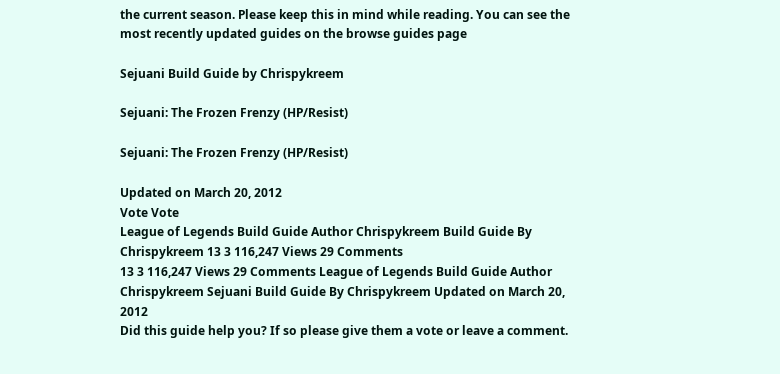the current season. Please keep this in mind while reading. You can see the most recently updated guides on the browse guides page

Sejuani Build Guide by Chrispykreem

Sejuani: The Frozen Frenzy (HP/Resist)

Sejuani: The Frozen Frenzy (HP/Resist)

Updated on March 20, 2012
Vote Vote
League of Legends Build Guide Author Chrispykreem Build Guide By Chrispykreem 13 3 116,247 Views 29 Comments
13 3 116,247 Views 29 Comments League of Legends Build Guide Author Chrispykreem Sejuani Build Guide By Chrispykreem Updated on March 20, 2012
Did this guide help you? If so please give them a vote or leave a comment.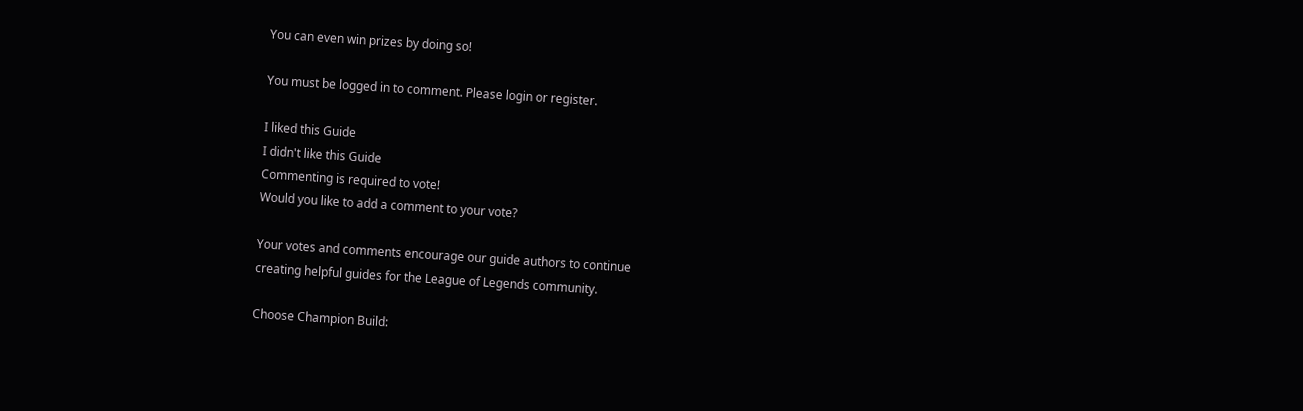You can even win prizes by doing so!

You must be logged in to comment. Please login or register.

I liked this Guide
I didn't like this Guide
Commenting is required to vote!
Would you like to add a comment to your vote?

Your votes and comments encourage our guide authors to continue
creating helpful guides for the League of Legends community.

Choose Champion Build: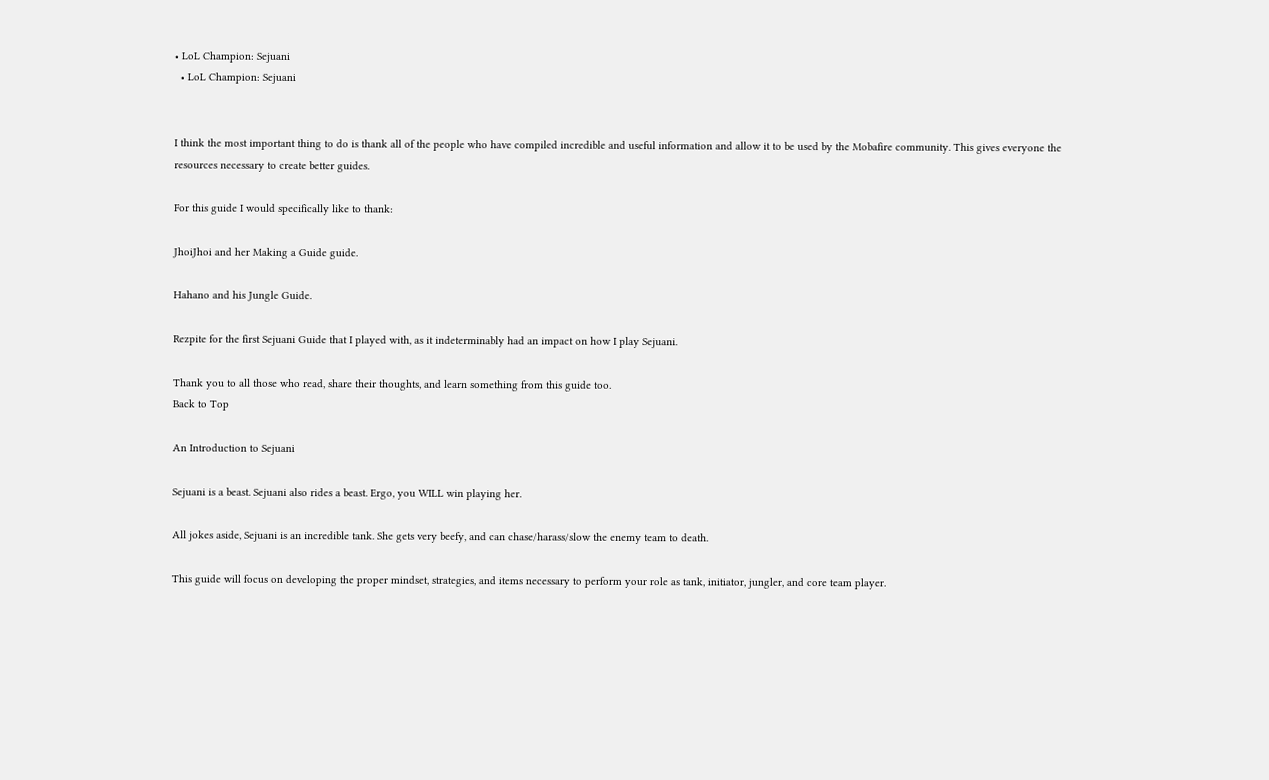• LoL Champion: Sejuani
  • LoL Champion: Sejuani


I think the most important thing to do is thank all of the people who have compiled incredible and useful information and allow it to be used by the Mobafire community. This gives everyone the resources necessary to create better guides.

For this guide I would specifically like to thank:

JhoiJhoi and her Making a Guide guide.

Hahano and his Jungle Guide.

Rezpite for the first Sejuani Guide that I played with, as it indeterminably had an impact on how I play Sejuani.

Thank you to all those who read, share their thoughts, and learn something from this guide too.
Back to Top

An Introduction to Sejuani

Sejuani is a beast. Sejuani also rides a beast. Ergo, you WILL win playing her.

All jokes aside, Sejuani is an incredible tank. She gets very beefy, and can chase/harass/slow the enemy team to death.

This guide will focus on developing the proper mindset, strategies, and items necessary to perform your role as tank, initiator, jungler, and core team player.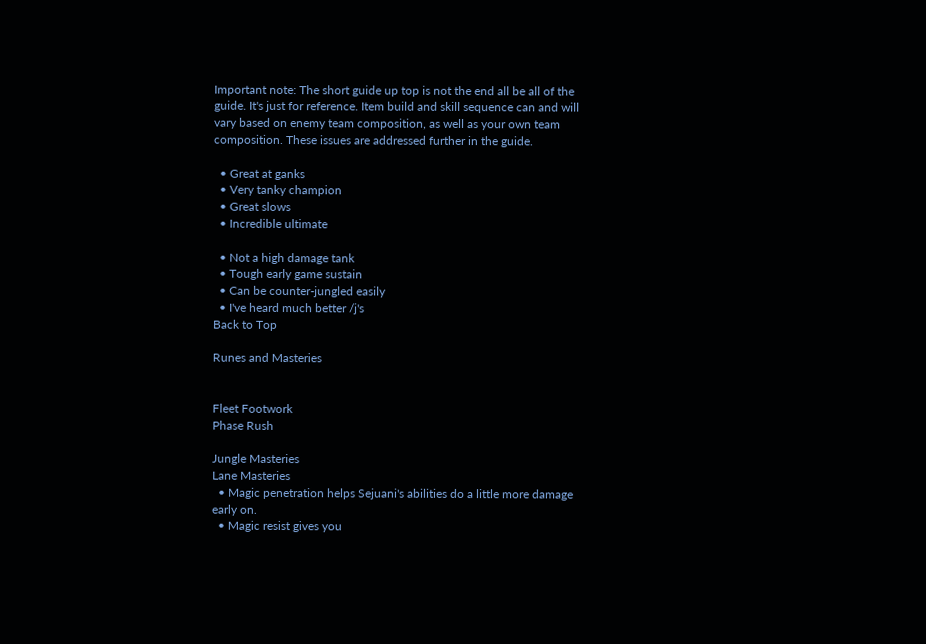Important note: The short guide up top is not the end all be all of the guide. It's just for reference. Item build and skill sequence can and will vary based on enemy team composition, as well as your own team composition. These issues are addressed further in the guide.

  • Great at ganks
  • Very tanky champion
  • Great slows
  • Incredible ultimate

  • Not a high damage tank
  • Tough early game sustain
  • Can be counter-jungled easily
  • I've heard much better /j's
Back to Top

Runes and Masteries


Fleet Footwork
Phase Rush

Jungle Masteries
Lane Masteries
  • Magic penetration helps Sejuani's abilities do a little more damage early on.
  • Magic resist gives you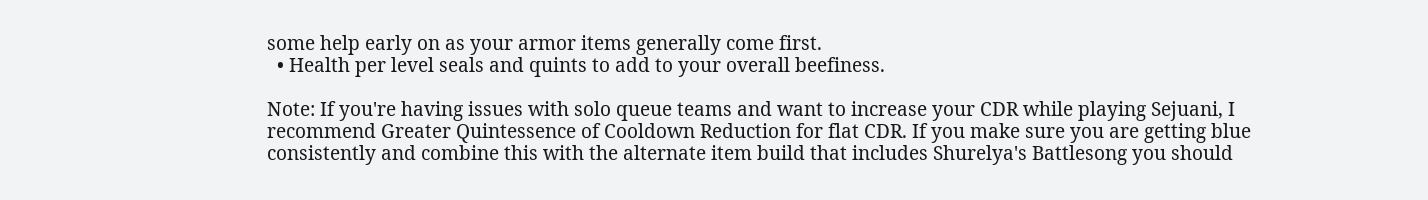some help early on as your armor items generally come first.
  • Health per level seals and quints to add to your overall beefiness.

Note: If you're having issues with solo queue teams and want to increase your CDR while playing Sejuani, I recommend Greater Quintessence of Cooldown Reduction for flat CDR. If you make sure you are getting blue consistently and combine this with the alternate item build that includes Shurelya's Battlesong you should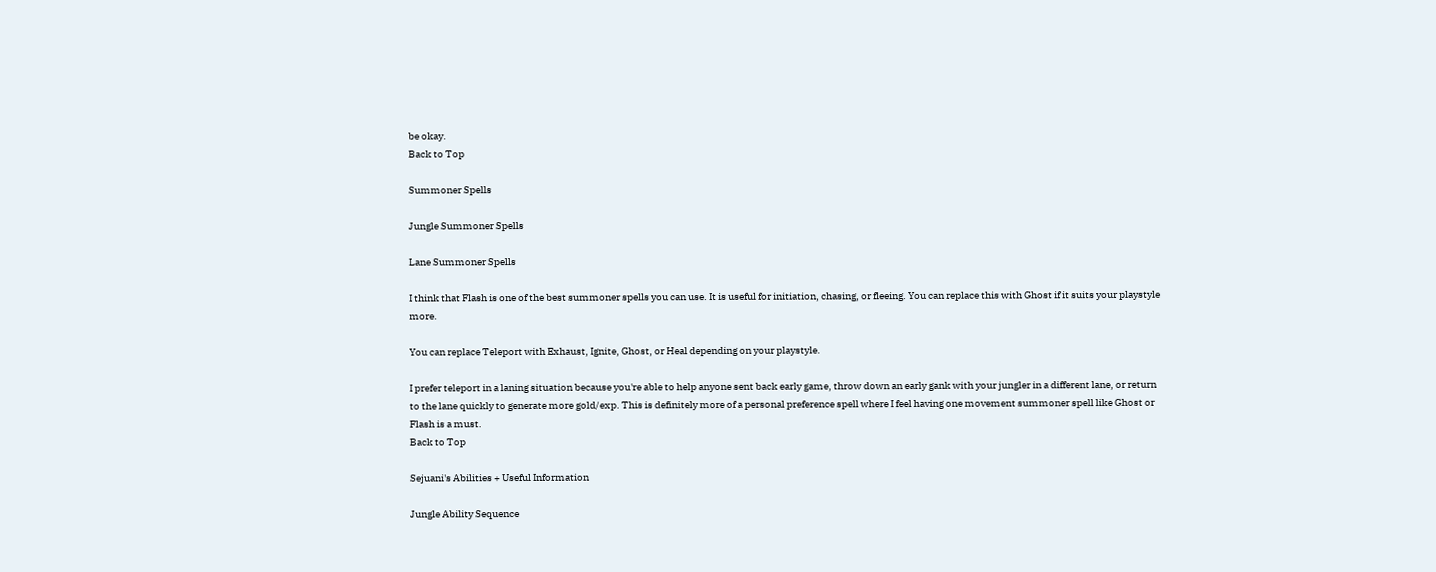be okay.
Back to Top

Summoner Spells

Jungle Summoner Spells

Lane Summoner Spells

I think that Flash is one of the best summoner spells you can use. It is useful for initiation, chasing, or fleeing. You can replace this with Ghost if it suits your playstyle more.

You can replace Teleport with Exhaust, Ignite, Ghost, or Heal depending on your playstyle.

I prefer teleport in a laning situation because you're able to help anyone sent back early game, throw down an early gank with your jungler in a different lane, or return to the lane quickly to generate more gold/exp. This is definitely more of a personal preference spell where I feel having one movement summoner spell like Ghost or Flash is a must.
Back to Top

Sejuani's Abilities + Useful Information

Jungle Ability Sequence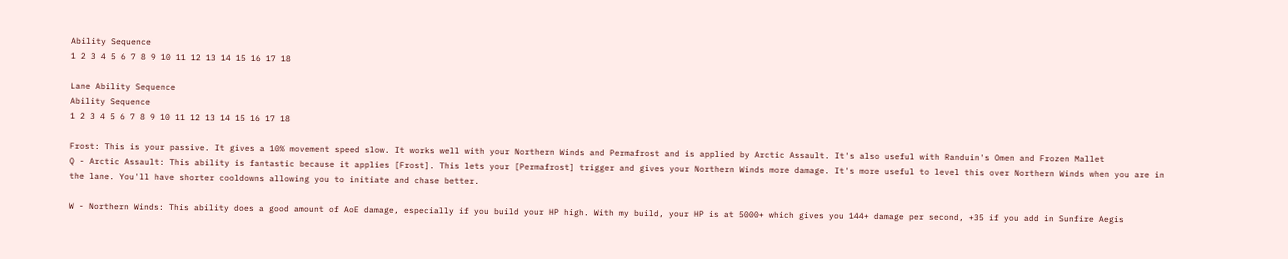Ability Sequence
1 2 3 4 5 6 7 8 9 10 11 12 13 14 15 16 17 18

Lane Ability Sequence
Ability Sequence
1 2 3 4 5 6 7 8 9 10 11 12 13 14 15 16 17 18

Frost: This is your passive. It gives a 10% movement speed slow. It works well with your Northern Winds and Permafrost and is applied by Arctic Assault. It's also useful with Randuin's Omen and Frozen Mallet
Q - Arctic Assault: This ability is fantastic because it applies [Frost]. This lets your [Permafrost] trigger and gives your Northern Winds more damage. It's more useful to level this over Northern Winds when you are in the lane. You'll have shorter cooldowns allowing you to initiate and chase better.

W - Northern Winds: This ability does a good amount of AoE damage, especially if you build your HP high. With my build, your HP is at 5000+ which gives you 144+ damage per second, +35 if you add in Sunfire Aegis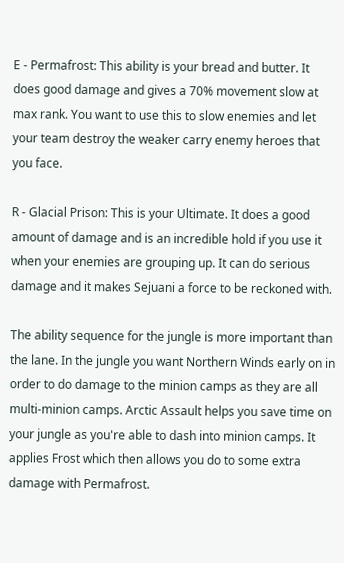E - Permafrost: This ability is your bread and butter. It does good damage and gives a 70% movement slow at max rank. You want to use this to slow enemies and let your team destroy the weaker carry enemy heroes that you face.

R - Glacial Prison: This is your Ultimate. It does a good amount of damage and is an incredible hold if you use it when your enemies are grouping up. It can do serious damage and it makes Sejuani a force to be reckoned with.

The ability sequence for the jungle is more important than the lane. In the jungle you want Northern Winds early on in order to do damage to the minion camps as they are all multi-minion camps. Arctic Assault helps you save time on your jungle as you're able to dash into minion camps. It applies Frost which then allows you do to some extra damage with Permafrost.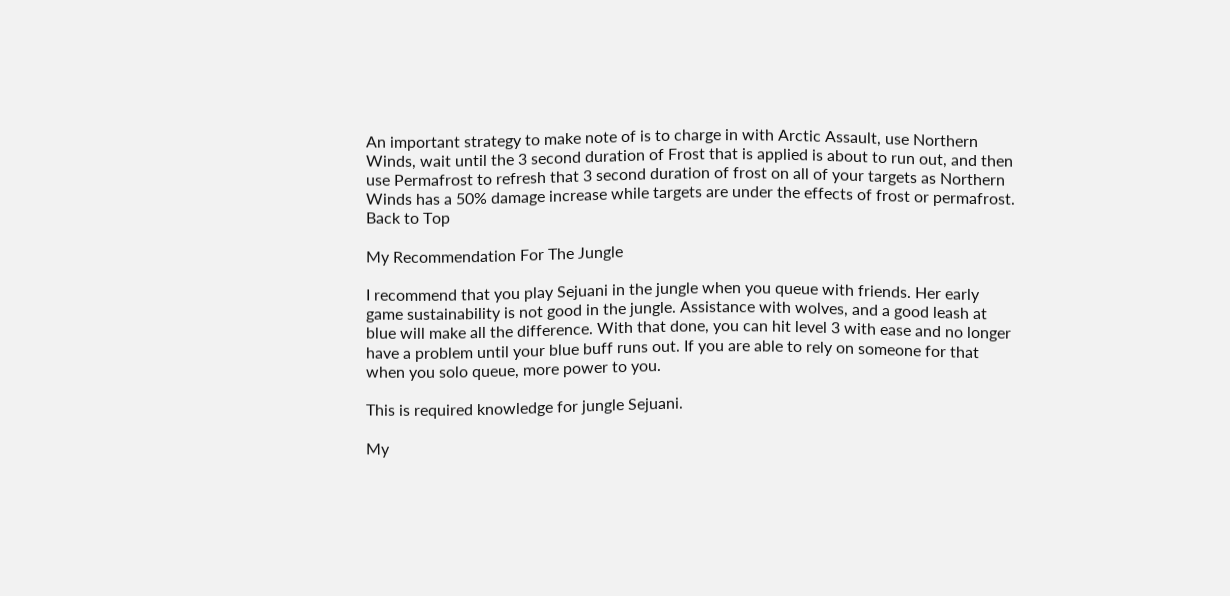An important strategy to make note of is to charge in with Arctic Assault, use Northern Winds, wait until the 3 second duration of Frost that is applied is about to run out, and then use Permafrost to refresh that 3 second duration of frost on all of your targets as Northern Winds has a 50% damage increase while targets are under the effects of frost or permafrost.
Back to Top

My Recommendation For The Jungle

I recommend that you play Sejuani in the jungle when you queue with friends. Her early game sustainability is not good in the jungle. Assistance with wolves, and a good leash at blue will make all the difference. With that done, you can hit level 3 with ease and no longer have a problem until your blue buff runs out. If you are able to rely on someone for that when you solo queue, more power to you.

This is required knowledge for jungle Sejuani.

My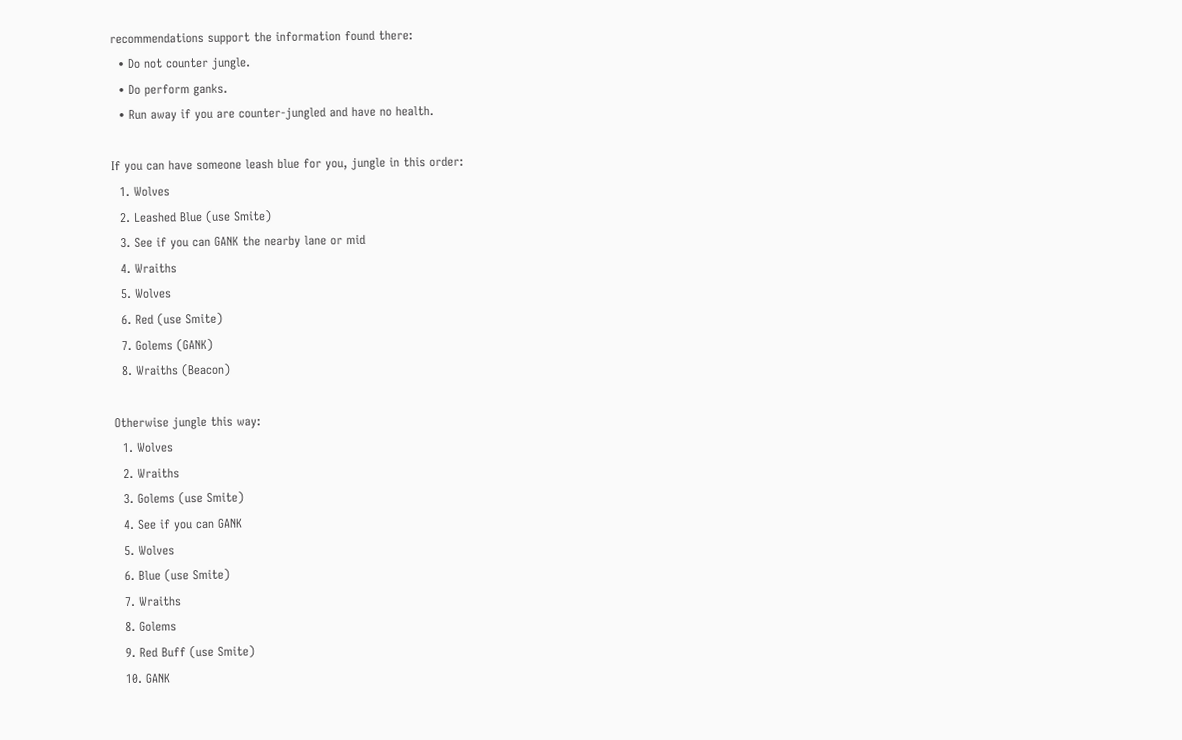recommendations support the information found there:
  • Do not counter jungle.
  • Do perform ganks.
  • Run away if you are counter-jungled and have no health.

If you can have someone leash blue for you, jungle in this order:
  1. Wolves
  2. Leashed Blue (use Smite)
  3. See if you can GANK the nearby lane or mid
  4. Wraiths
  5. Wolves
  6. Red (use Smite)
  7. Golems (GANK)
  8. Wraiths (Beacon)

Otherwise jungle this way:
  1. Wolves
  2. Wraiths
  3. Golems (use Smite)
  4. See if you can GANK
  5. Wolves
  6. Blue (use Smite)
  7. Wraiths
  8. Golems
  9. Red Buff (use Smite)
  10. GANK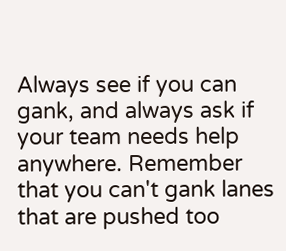Always see if you can gank, and always ask if your team needs help anywhere. Remember that you can't gank lanes that are pushed too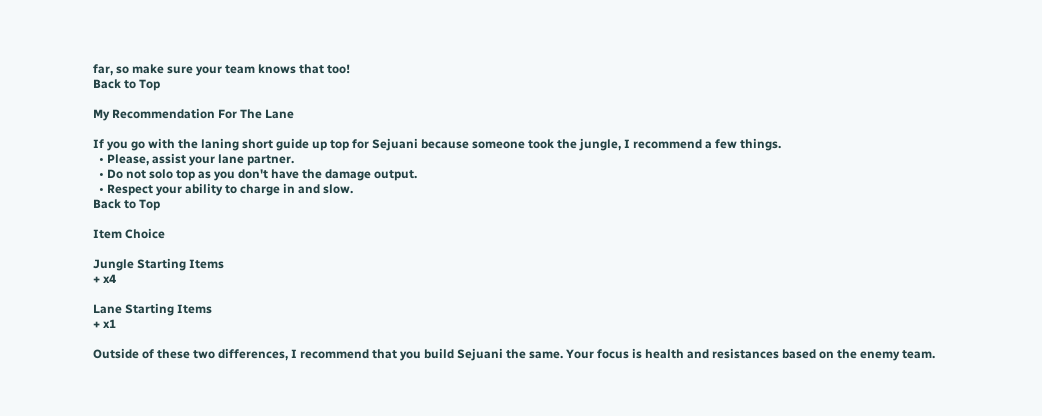far, so make sure your team knows that too!
Back to Top

My Recommendation For The Lane

If you go with the laning short guide up top for Sejuani because someone took the jungle, I recommend a few things.
  • Please, assist your lane partner.
  • Do not solo top as you don't have the damage output.
  • Respect your ability to charge in and slow.
Back to Top

Item Choice

Jungle Starting Items
+ x4

Lane Starting Items
+ x1

Outside of these two differences, I recommend that you build Sejuani the same. Your focus is health and resistances based on the enemy team.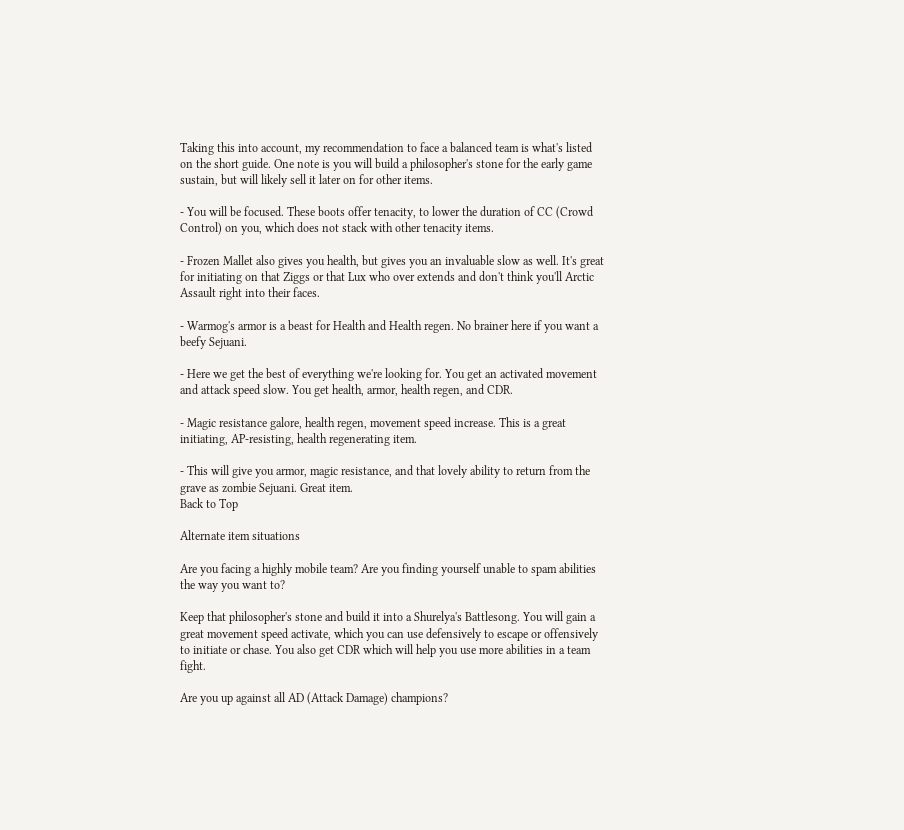Taking this into account, my recommendation to face a balanced team is what's listed on the short guide. One note is you will build a philosopher's stone for the early game sustain, but will likely sell it later on for other items.

- You will be focused. These boots offer tenacity, to lower the duration of CC (Crowd Control) on you, which does not stack with other tenacity items.

- Frozen Mallet also gives you health, but gives you an invaluable slow as well. It's great for initiating on that Ziggs or that Lux who over extends and don't think you'll Arctic Assault right into their faces.

- Warmog's armor is a beast for Health and Health regen. No brainer here if you want a beefy Sejuani.

- Here we get the best of everything we're looking for. You get an activated movement and attack speed slow. You get health, armor, health regen, and CDR.

- Magic resistance galore, health regen, movement speed increase. This is a great initiating, AP-resisting, health regenerating item.

- This will give you armor, magic resistance, and that lovely ability to return from the grave as zombie Sejuani. Great item.
Back to Top

Alternate item situations

Are you facing a highly mobile team? Are you finding yourself unable to spam abilities the way you want to?

Keep that philosopher's stone and build it into a Shurelya's Battlesong. You will gain a great movement speed activate, which you can use defensively to escape or offensively to initiate or chase. You also get CDR which will help you use more abilities in a team fight.

Are you up against all AD (Attack Damage) champions?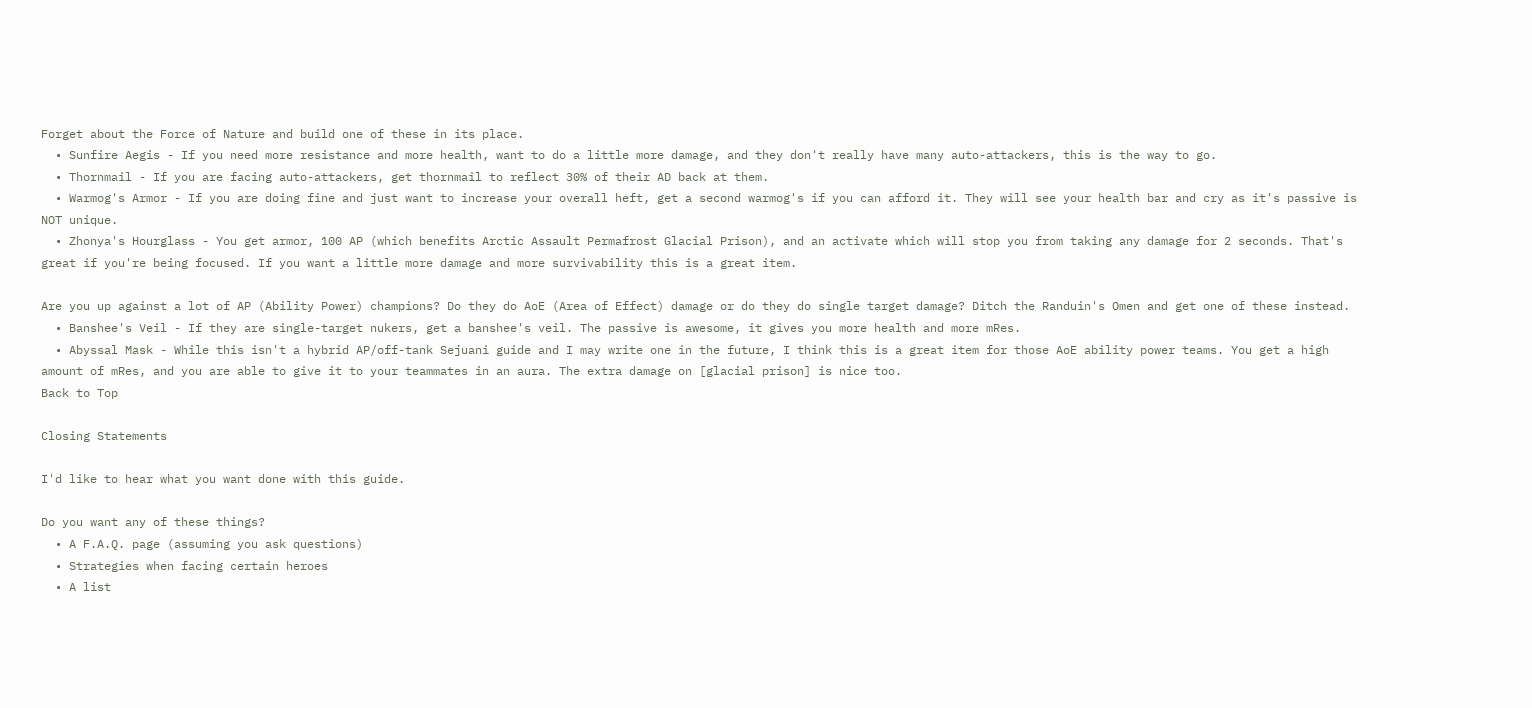Forget about the Force of Nature and build one of these in its place.
  • Sunfire Aegis - If you need more resistance and more health, want to do a little more damage, and they don't really have many auto-attackers, this is the way to go.
  • Thornmail - If you are facing auto-attackers, get thornmail to reflect 30% of their AD back at them.
  • Warmog's Armor - If you are doing fine and just want to increase your overall heft, get a second warmog's if you can afford it. They will see your health bar and cry as it's passive is NOT unique.
  • Zhonya's Hourglass - You get armor, 100 AP (which benefits Arctic Assault Permafrost Glacial Prison), and an activate which will stop you from taking any damage for 2 seconds. That's great if you're being focused. If you want a little more damage and more survivability this is a great item.

Are you up against a lot of AP (Ability Power) champions? Do they do AoE (Area of Effect) damage or do they do single target damage? Ditch the Randuin's Omen and get one of these instead.
  • Banshee's Veil - If they are single-target nukers, get a banshee's veil. The passive is awesome, it gives you more health and more mRes.
  • Abyssal Mask - While this isn't a hybrid AP/off-tank Sejuani guide and I may write one in the future, I think this is a great item for those AoE ability power teams. You get a high amount of mRes, and you are able to give it to your teammates in an aura. The extra damage on [glacial prison] is nice too.
Back to Top

Closing Statements

I'd like to hear what you want done with this guide.

Do you want any of these things?
  • A F.A.Q. page (assuming you ask questions)
  • Strategies when facing certain heroes
  • A list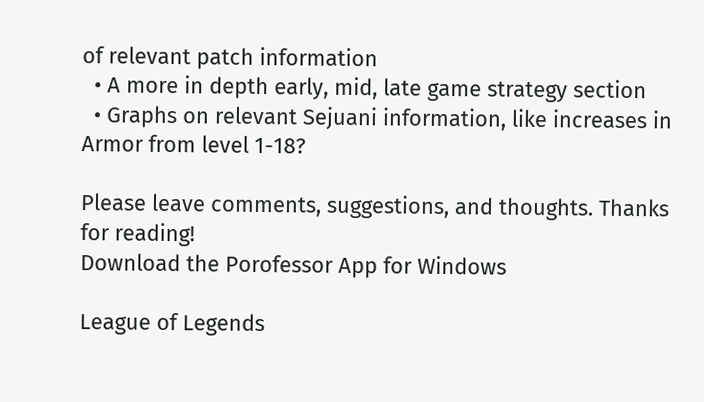of relevant patch information
  • A more in depth early, mid, late game strategy section
  • Graphs on relevant Sejuani information, like increases in Armor from level 1-18?

Please leave comments, suggestions, and thoughts. Thanks for reading!
Download the Porofessor App for Windows

League of Legends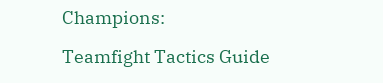Champions:

Teamfight Tactics Guide